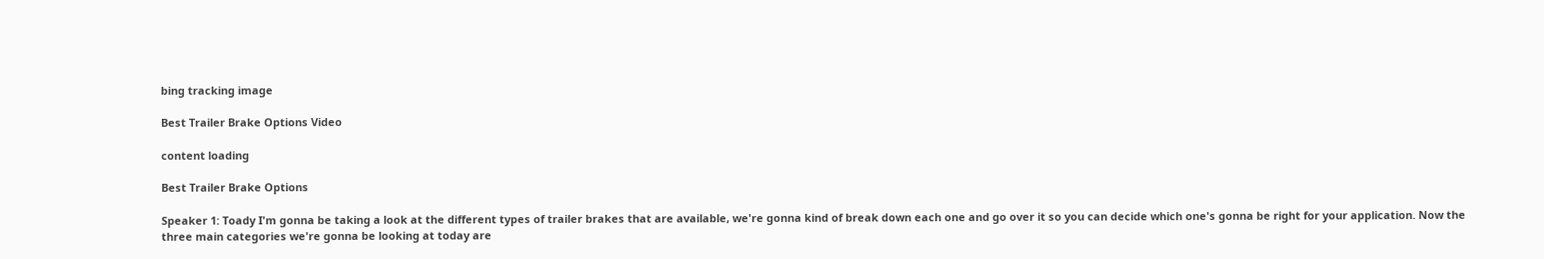bing tracking image

Best Trailer Brake Options Video

content loading

Best Trailer Brake Options

Speaker 1: Toady I'm gonna be taking a look at the different types of trailer brakes that are available, we're gonna kind of break down each one and go over it so you can decide which one's gonna be right for your application. Now the three main categories we're gonna be looking at today are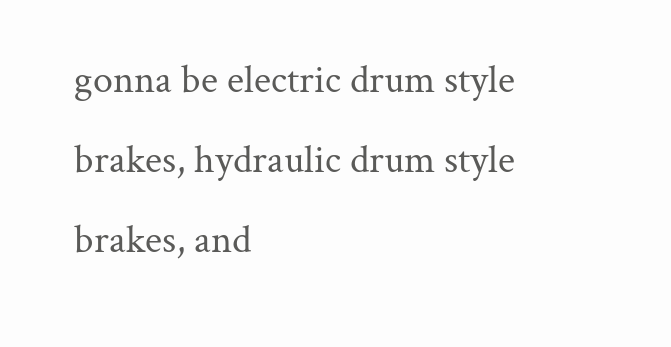gonna be electric drum style brakes, hydraulic drum style brakes, and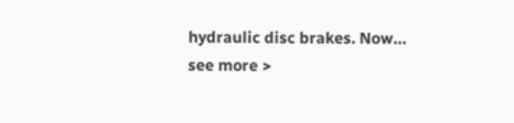hydraulic disc brakes. Now… see more >